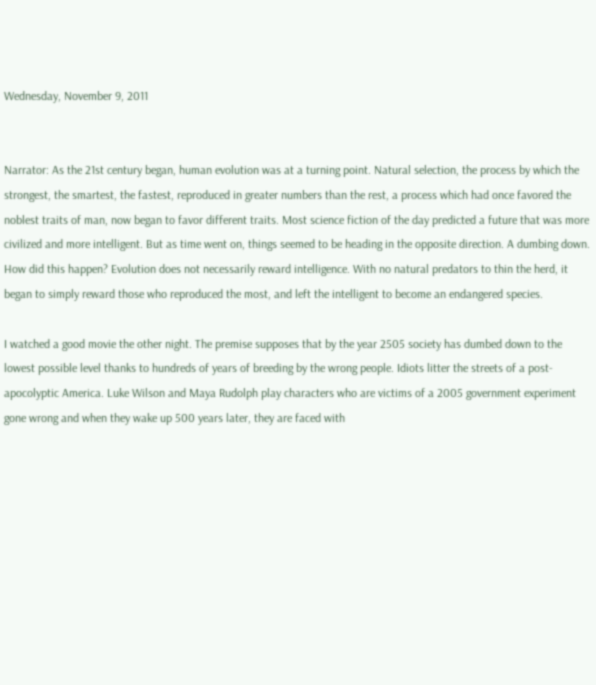Wednesday, November 9, 2011


Narrator: As the 21st century began, human evolution was at a turning point. Natural selection, the process by which the strongest, the smartest, the fastest, reproduced in greater numbers than the rest, a process which had once favored the noblest traits of man, now began to favor different traits. Most science fiction of the day predicted a future that was more civilized and more intelligent. But as time went on, things seemed to be heading in the opposite direction. A dumbing down. How did this happen? Evolution does not necessarily reward intelligence. With no natural predators to thin the herd, it began to simply reward those who reproduced the most, and left the intelligent to become an endangered species.

I watched a good movie the other night. The premise supposes that by the year 2505 society has dumbed down to the lowest possible level thanks to hundreds of years of breeding by the wrong people. Idiots litter the streets of a post-apocolyptic America. Luke Wilson and Maya Rudolph play characters who are victims of a 2005 government experiment gone wrong and when they wake up 500 years later, they are faced with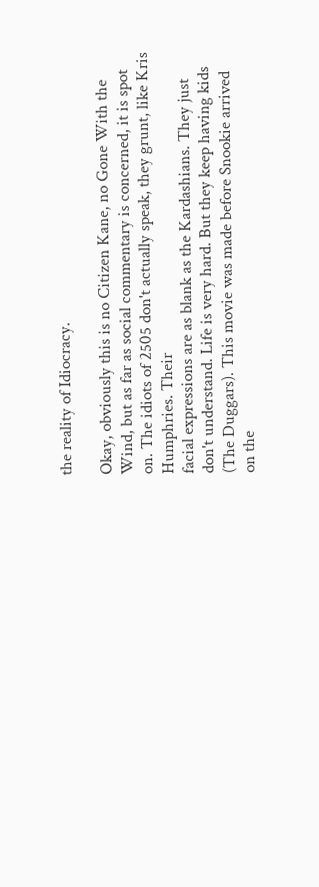the reality of Idiocracy.

Okay, obviously this is no Citizen Kane, no Gone With the Wind, but as far as social commentary is concerned, it is spot on. The idiots of 2505 don't actually speak, they grunt, like Kris Humphries. Their
facial expressions are as blank as the Kardashians. They just don't understand. Life is very hard. But they keep having kids (The Duggars). This movie was made before Snookie arrived on the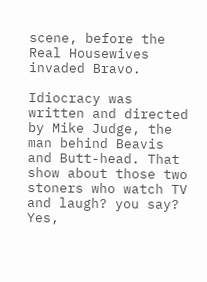scene, before the Real Housewives invaded Bravo.

Idiocracy was written and directed by Mike Judge, the man behind Beavis and Butt-head. That show about those two stoners who watch TV and laugh? you say? Yes,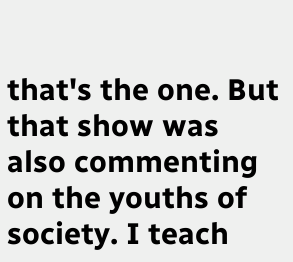that's the one. But that show was also commenting on the youths of society. I teach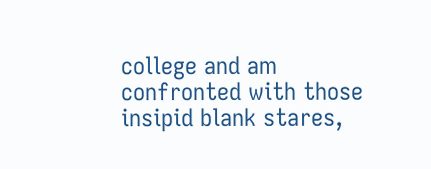college and am confronted with those insipid blank stares,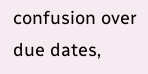confusion over due dates,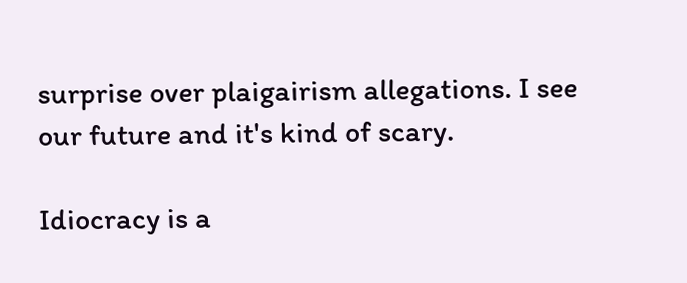surprise over plaigairism allegations. I see our future and it's kind of scary.

Idiocracy is a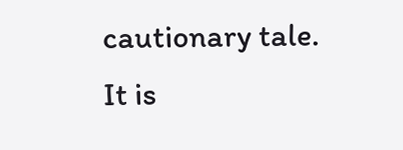cautionary tale. It is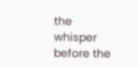the whisper before the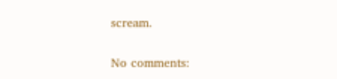scream.

No comments: